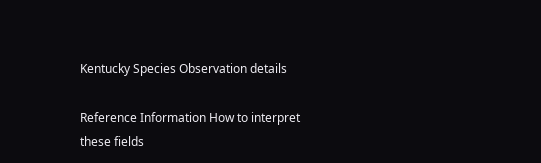Kentucky Species Observation details

Reference Information How to interpret these fields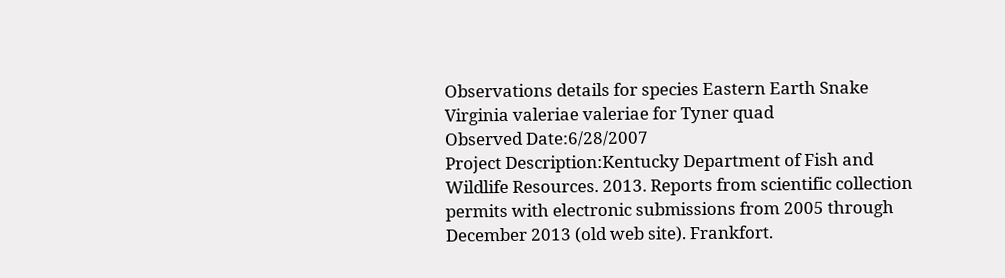Observations details for species Eastern Earth Snake Virginia valeriae valeriae for Tyner quad
Observed Date:6/28/2007
Project Description:Kentucky Department of Fish and Wildlife Resources. 2013. Reports from scientific collection permits with electronic submissions from 2005 through December 2013 (old web site). Frankfort.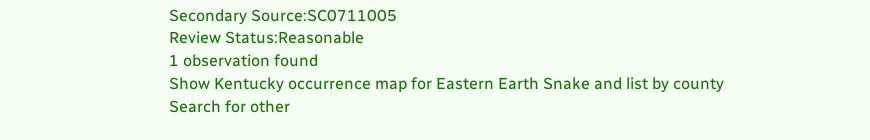Secondary Source:SC0711005
Review Status:Reasonable
1 observation found
Show Kentucky occurrence map for Eastern Earth Snake and list by county
Search for other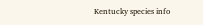Kentucky species info